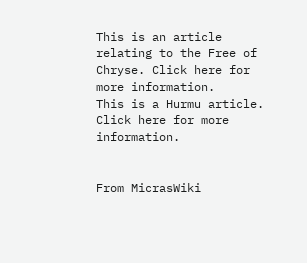This is an article relating to the Free of Chryse. Click here for more information.
This is a Hurmu article. Click here for more information.


From MicrasWiki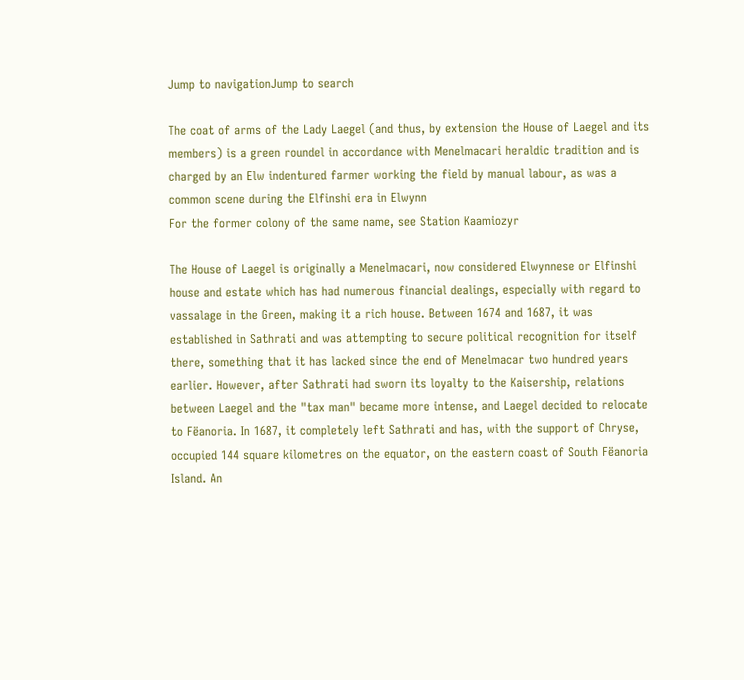Jump to navigationJump to search

The coat of arms of the Lady Laegel (and thus, by extension the House of Laegel and its members) is a green roundel in accordance with Menelmacari heraldic tradition and is charged by an Elw indentured farmer working the field by manual labour, as was a common scene during the Elfinshi era in Elwynn
For the former colony of the same name, see Station Kaamiozyr

The House of Laegel is originally a Menelmacari, now considered Elwynnese or Elfinshi house and estate which has had numerous financial dealings, especially with regard to vassalage in the Green, making it a rich house. Between 1674 and 1687, it was established in Sathrati and was attempting to secure political recognition for itself there, something that it has lacked since the end of Menelmacar two hundred years earlier. However, after Sathrati had sworn its loyalty to the Kaisership, relations between Laegel and the "tax man" became more intense, and Laegel decided to relocate to Fëanoria. In 1687, it completely left Sathrati and has, with the support of Chryse, occupied 144 square kilometres on the equator, on the eastern coast of South Fëanoria Island. An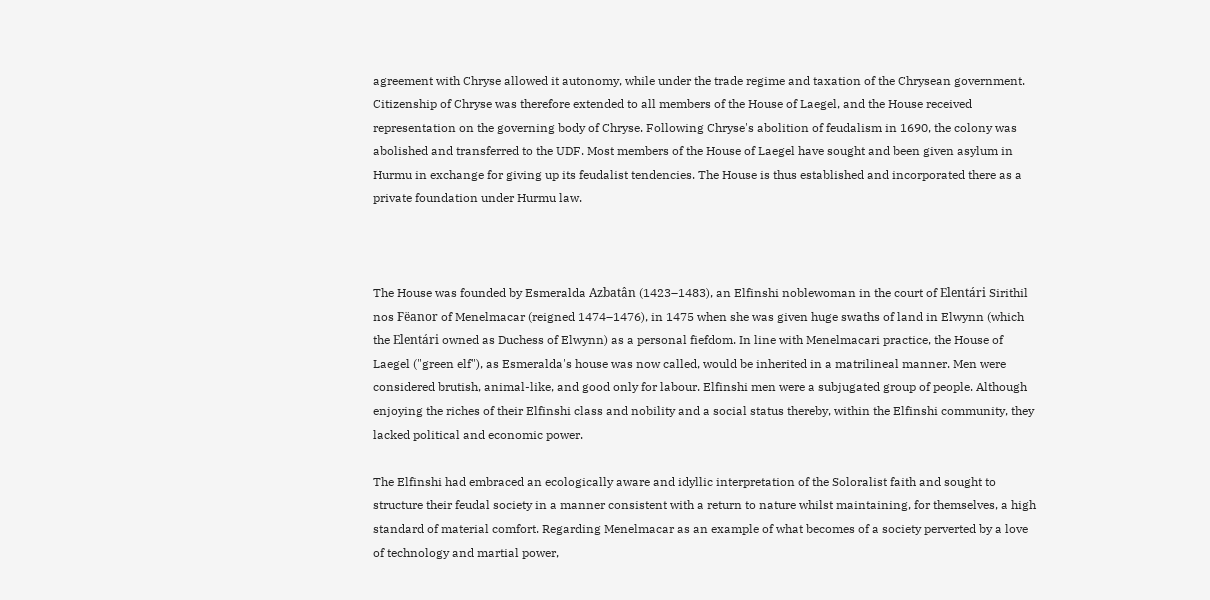agreement with Chryse allowed it autonomy, while under the trade regime and taxation of the Chrysean government. Citizenship of Chryse was therefore extended to all members of the House of Laegel, and the House received representation on the governing body of Chryse. Following Chryse's abolition of feudalism in 1690, the colony was abolished and transferred to the UDF. Most members of the House of Laegel have sought and been given asylum in Hurmu in exchange for giving up its feudalist tendencies. The House is thus established and incorporated there as a private foundation under Hurmu law.



The House was founded by Esmeralda Azbatân (1423–1483), an Elfinshi noblewoman in the court of Elentári Sirithil nos Fëanor of Menelmacar (reigned 1474–1476), in 1475 when she was given huge swaths of land in Elwynn (which the Elentári owned as Duchess of Elwynn) as a personal fiefdom. In line with Menelmacari practice, the House of Laegel ("green elf"), as Esmeralda's house was now called, would be inherited in a matrilineal manner. Men were considered brutish, animal-like, and good only for labour. Elfinshi men were a subjugated group of people. Although enjoying the riches of their Elfinshi class and nobility and a social status thereby, within the Elfinshi community, they lacked political and economic power.

The Elfinshi had embraced an ecologically aware and idyllic interpretation of the Soloralist faith and sought to structure their feudal society in a manner consistent with a return to nature whilst maintaining, for themselves, a high standard of material comfort. Regarding Menelmacar as an example of what becomes of a society perverted by a love of technology and martial power,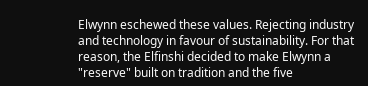Elwynn eschewed these values. Rejecting industry and technology in favour of sustainability. For that reason, the Elfinshi decided to make Elwynn a "reserve" built on tradition and the five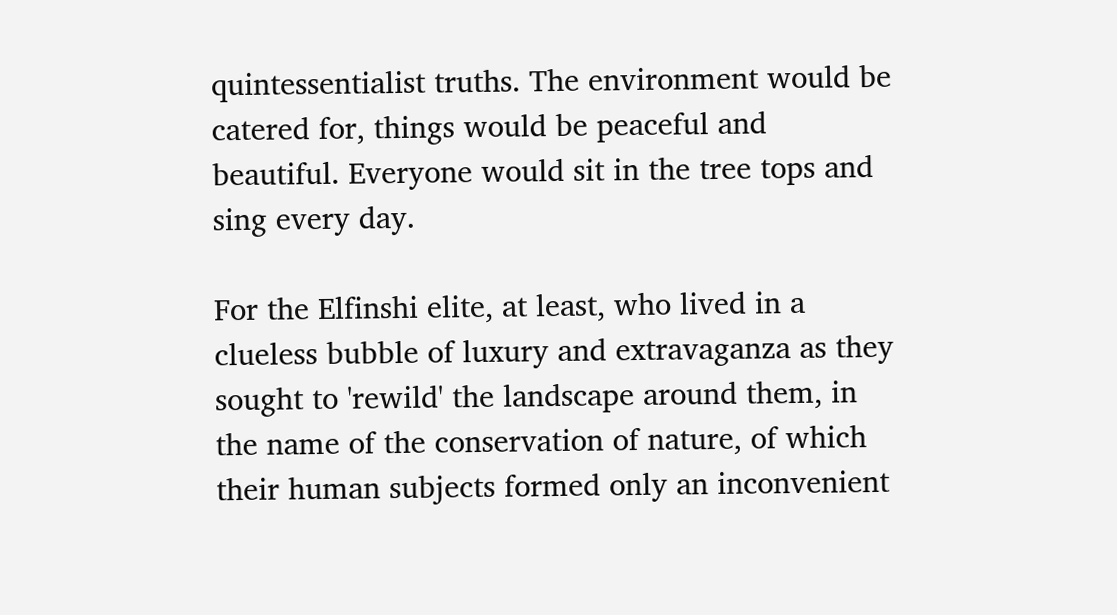quintessentialist truths. The environment would be catered for, things would be peaceful and beautiful. Everyone would sit in the tree tops and sing every day.

For the Elfinshi elite, at least, who lived in a clueless bubble of luxury and extravaganza as they sought to 'rewild' the landscape around them, in the name of the conservation of nature, of which their human subjects formed only an inconvenient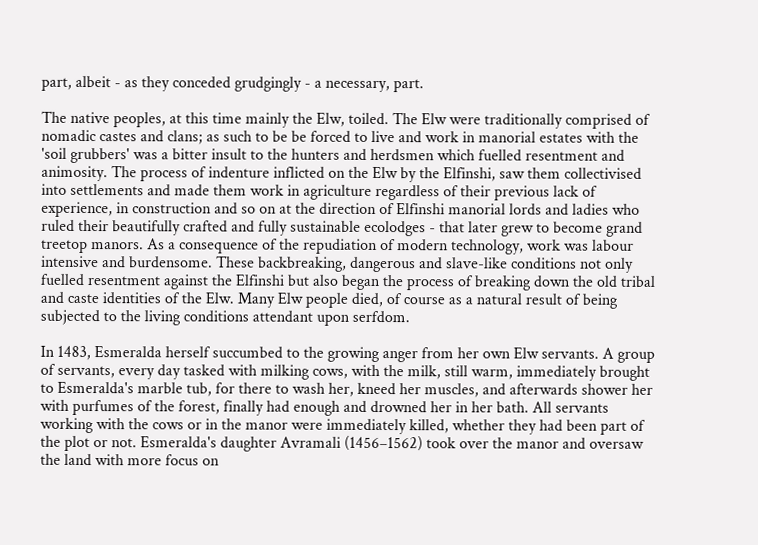part, albeit - as they conceded grudgingly - a necessary, part.

The native peoples, at this time mainly the Elw, toiled. The Elw were traditionally comprised of nomadic castes and clans; as such to be be forced to live and work in manorial estates with the 'soil grubbers' was a bitter insult to the hunters and herdsmen which fuelled resentment and animosity. The process of indenture inflicted on the Elw by the Elfinshi, saw them collectivised into settlements and made them work in agriculture regardless of their previous lack of experience, in construction and so on at the direction of Elfinshi manorial lords and ladies who ruled their beautifully crafted and fully sustainable ecolodges - that later grew to become grand treetop manors. As a consequence of the repudiation of modern technology, work was labour intensive and burdensome. These backbreaking, dangerous and slave-like conditions not only fuelled resentment against the Elfinshi but also began the process of breaking down the old tribal and caste identities of the Elw. Many Elw people died, of course as a natural result of being subjected to the living conditions attendant upon serfdom.

In 1483, Esmeralda herself succumbed to the growing anger from her own Elw servants. A group of servants, every day tasked with milking cows, with the milk, still warm, immediately brought to Esmeralda's marble tub, for there to wash her, kneed her muscles, and afterwards shower her with purfumes of the forest, finally had enough and drowned her in her bath. All servants working with the cows or in the manor were immediately killed, whether they had been part of the plot or not. Esmeralda's daughter Avramali (1456–1562) took over the manor and oversaw the land with more focus on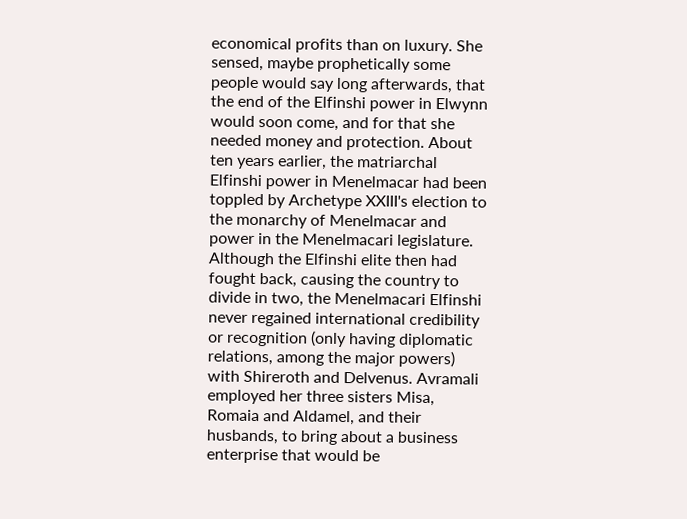economical profits than on luxury. She sensed, maybe prophetically some people would say long afterwards, that the end of the Elfinshi power in Elwynn would soon come, and for that she needed money and protection. About ten years earlier, the matriarchal Elfinshi power in Menelmacar had been toppled by Archetype XXIII's election to the monarchy of Menelmacar and power in the Menelmacari legislature. Although the Elfinshi elite then had fought back, causing the country to divide in two, the Menelmacari Elfinshi never regained international credibility or recognition (only having diplomatic relations, among the major powers) with Shireroth and Delvenus. Avramali employed her three sisters Misa, Romaia and Aldamel, and their husbands, to bring about a business enterprise that would be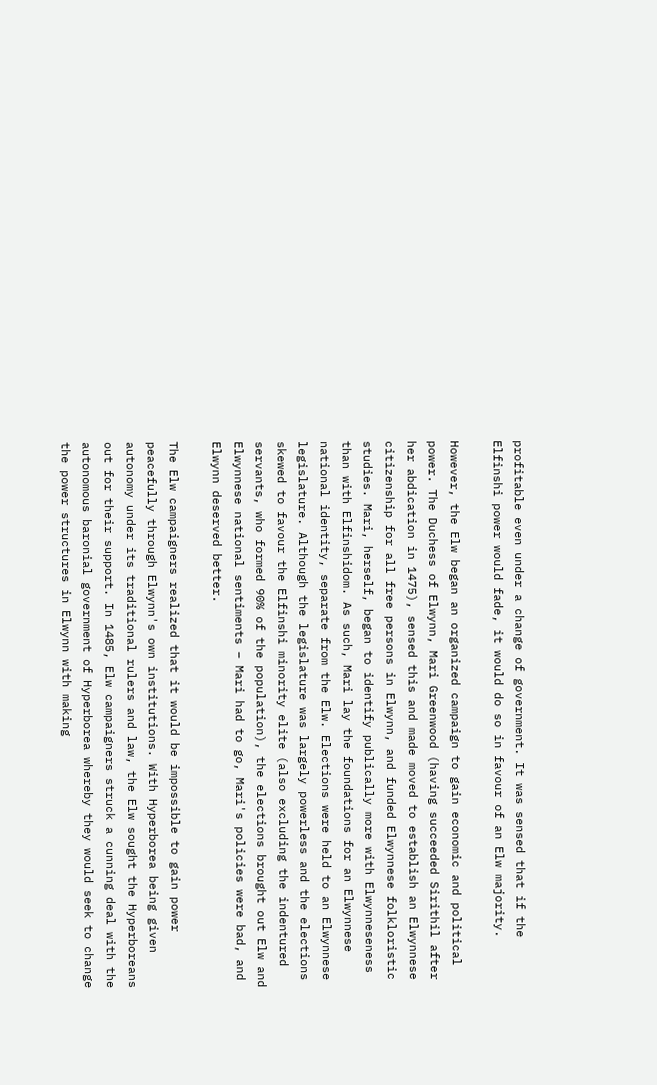profitable even under a change of government. It was sensed that if the Elfinshi power would fade, it would do so in favour of an Elw majority.

However, the Elw began an organized campaign to gain economic and political power. The Duchess of Elwynn, Mari Greenwood (having succeeded Sirithil after her abdication in 1475), sensed this and made moved to establish an Elwynnese citizenship for all free persons in Elwynn, and funded Elwynnese folkloristic studies. Mari, herself, began to identify publically more with Elwynneseness than with Elfinshidom. As such, Mari lay the foundations for an Elwynnese national identity, separate from the Elw. Elections were held to an Elwynnese legislature. Although the legislature was largely powerless and the elections skewed to favour the Elfinshi minority elite (also excluding the indentured servants, who formed 90% of the population), the elections brought out Elw and Elwynnese national sentiments – Mari had to go, Mari's policies were bad, and Elwynn deserved better.

The Elw campaigners realized that it would be impossible to gain power peacefully through Elwynn's own institutions. With Hyperborea being given autonomy under its traditional rulers and law, the Elw sought the Hyperboreans out for their support. In 1485, Elw campaigners struck a cunning deal with the autonomous baronial government of Hyperborea whereby they would seek to change the power structures in Elwynn with making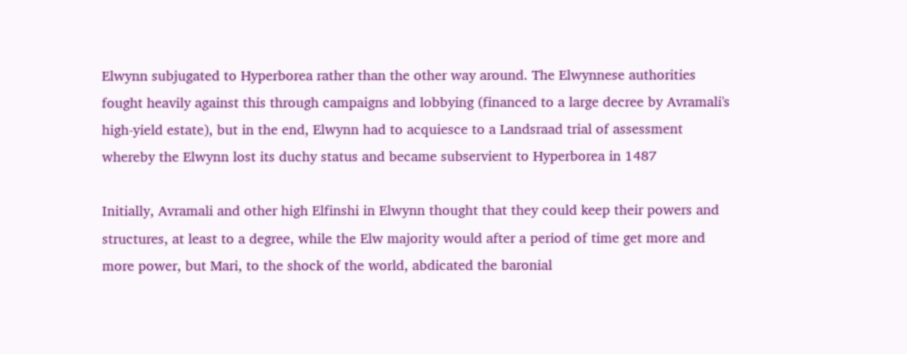Elwynn subjugated to Hyperborea rather than the other way around. The Elwynnese authorities fought heavily against this through campaigns and lobbying (financed to a large decree by Avramali's high-yield estate), but in the end, Elwynn had to acquiesce to a Landsraad trial of assessment whereby the Elwynn lost its duchy status and became subservient to Hyperborea in 1487

Initially, Avramali and other high Elfinshi in Elwynn thought that they could keep their powers and structures, at least to a degree, while the Elw majority would after a period of time get more and more power, but Mari, to the shock of the world, abdicated the baronial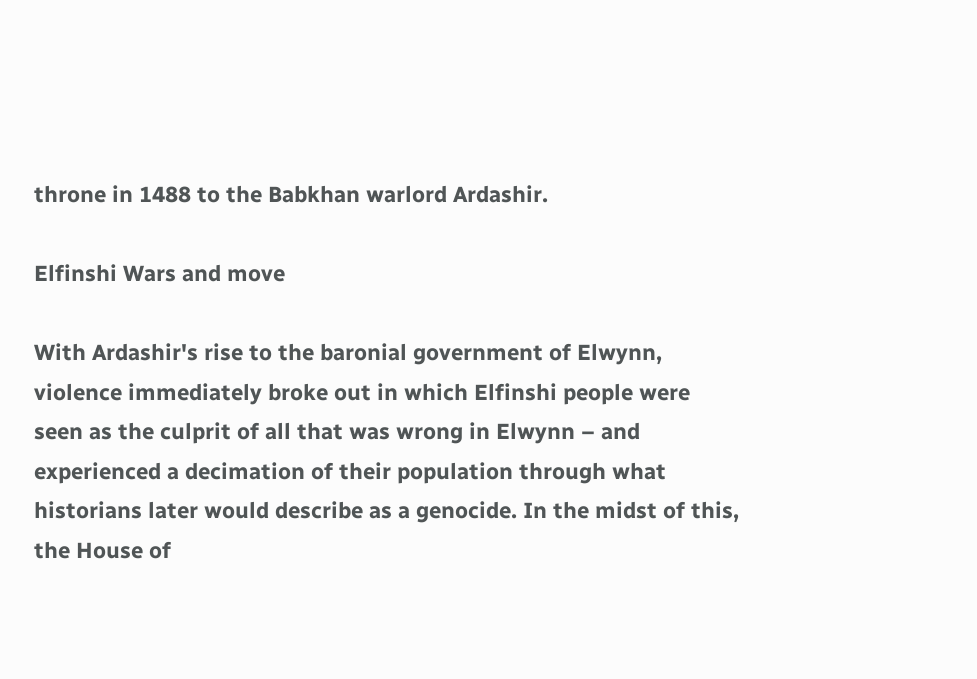throne in 1488 to the Babkhan warlord Ardashir.

Elfinshi Wars and move

With Ardashir's rise to the baronial government of Elwynn, violence immediately broke out in which Elfinshi people were seen as the culprit of all that was wrong in Elwynn – and experienced a decimation of their population through what historians later would describe as a genocide. In the midst of this, the House of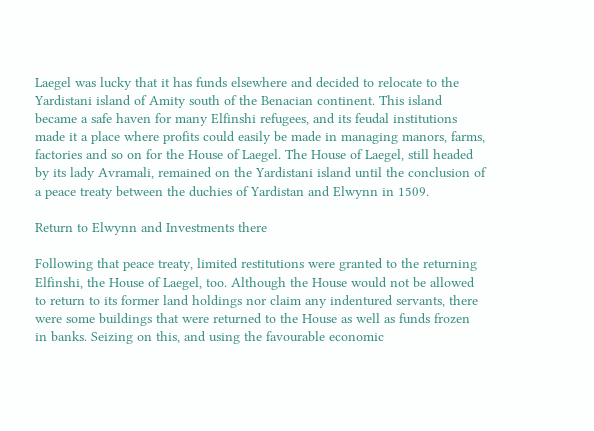Laegel was lucky that it has funds elsewhere and decided to relocate to the Yardistani island of Amity south of the Benacian continent. This island became a safe haven for many Elfinshi refugees, and its feudal institutions made it a place where profits could easily be made in managing manors, farms, factories and so on for the House of Laegel. The House of Laegel, still headed by its lady Avramali, remained on the Yardistani island until the conclusion of a peace treaty between the duchies of Yardistan and Elwynn in 1509.

Return to Elwynn and Investments there

Following that peace treaty, limited restitutions were granted to the returning Elfinshi, the House of Laegel, too. Although the House would not be allowed to return to its former land holdings nor claim any indentured servants, there were some buildings that were returned to the House as well as funds frozen in banks. Seizing on this, and using the favourable economic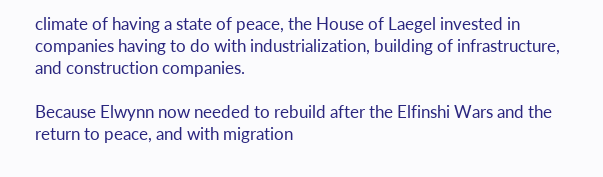climate of having a state of peace, the House of Laegel invested in companies having to do with industrialization, building of infrastructure, and construction companies.

Because Elwynn now needed to rebuild after the Elfinshi Wars and the return to peace, and with migration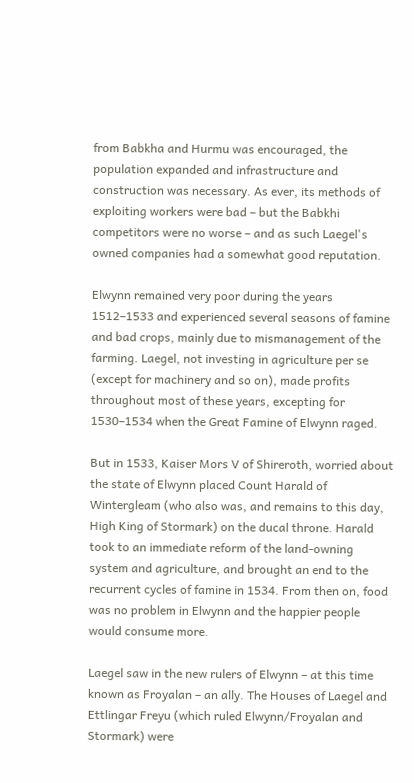from Babkha and Hurmu was encouraged, the population expanded and infrastructure and construction was necessary. As ever, its methods of exploiting workers were bad – but the Babkhi competitors were no worse – and as such Laegel's owned companies had a somewhat good reputation.

Elwynn remained very poor during the years 1512–1533 and experienced several seasons of famine and bad crops, mainly due to mismanagement of the farming. Laegel, not investing in agriculture per se (except for machinery and so on), made profits throughout most of these years, excepting for 1530–1534 when the Great Famine of Elwynn raged.

But in 1533, Kaiser Mors V of Shireroth, worried about the state of Elwynn placed Count Harald of Wintergleam (who also was, and remains to this day, High King of Stormark) on the ducal throne. Harald took to an immediate reform of the land-owning system and agriculture, and brought an end to the recurrent cycles of famine in 1534. From then on, food was no problem in Elwynn and the happier people would consume more.

Laegel saw in the new rulers of Elwynn – at this time known as Froyalan – an ally. The Houses of Laegel and Ettlingar Freyu (which ruled Elwynn/Froyalan and Stormark) were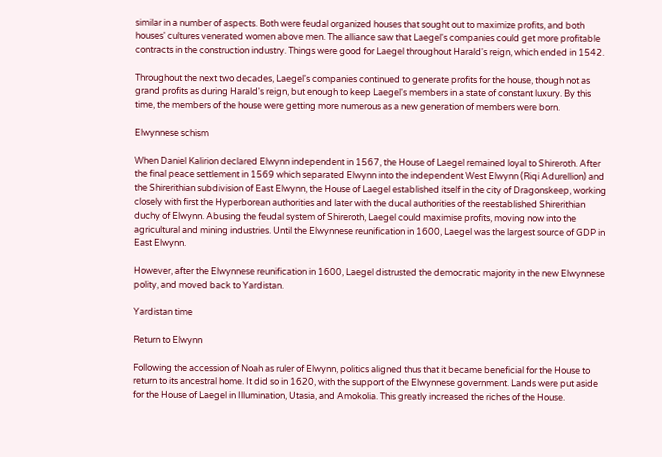similar in a number of aspects. Both were feudal organized houses that sought out to maximize profits, and both houses' cultures venerated women above men. The alliance saw that Laegel's companies could get more profitable contracts in the construction industry. Things were good for Laegel throughout Harald's reign, which ended in 1542.

Throughout the next two decades, Laegel's companies continued to generate profits for the house, though not as grand profits as during Harald's reign, but enough to keep Laegel's members in a state of constant luxury. By this time, the members of the house were getting more numerous as a new generation of members were born.

Elwynnese schism

When Daniel Kalirion declared Elwynn independent in 1567, the House of Laegel remained loyal to Shireroth. After the final peace settlement in 1569 which separated Elwynn into the independent West Elwynn (Riqi Adurellion) and the Shirerithian subdivision of East Elwynn, the House of Laegel established itself in the city of Dragonskeep, working closely with first the Hyperborean authorities and later with the ducal authorities of the reestablished Shirerithian duchy of Elwynn. Abusing the feudal system of Shireroth, Laegel could maximise profits, moving now into the agricultural and mining industries. Until the Elwynnese reunification in 1600, Laegel was the largest source of GDP in East Elwynn.

However, after the Elwynnese reunification in 1600, Laegel distrusted the democratic majority in the new Elwynnese polity, and moved back to Yardistan.

Yardistan time

Return to Elwynn

Following the accession of Noah as ruler of Elwynn, politics aligned thus that it became beneficial for the House to return to its ancestral home. It did so in 1620, with the support of the Elwynnese government. Lands were put aside for the House of Laegel in Illumination, Utasia, and Amokolia. This greatly increased the riches of the House.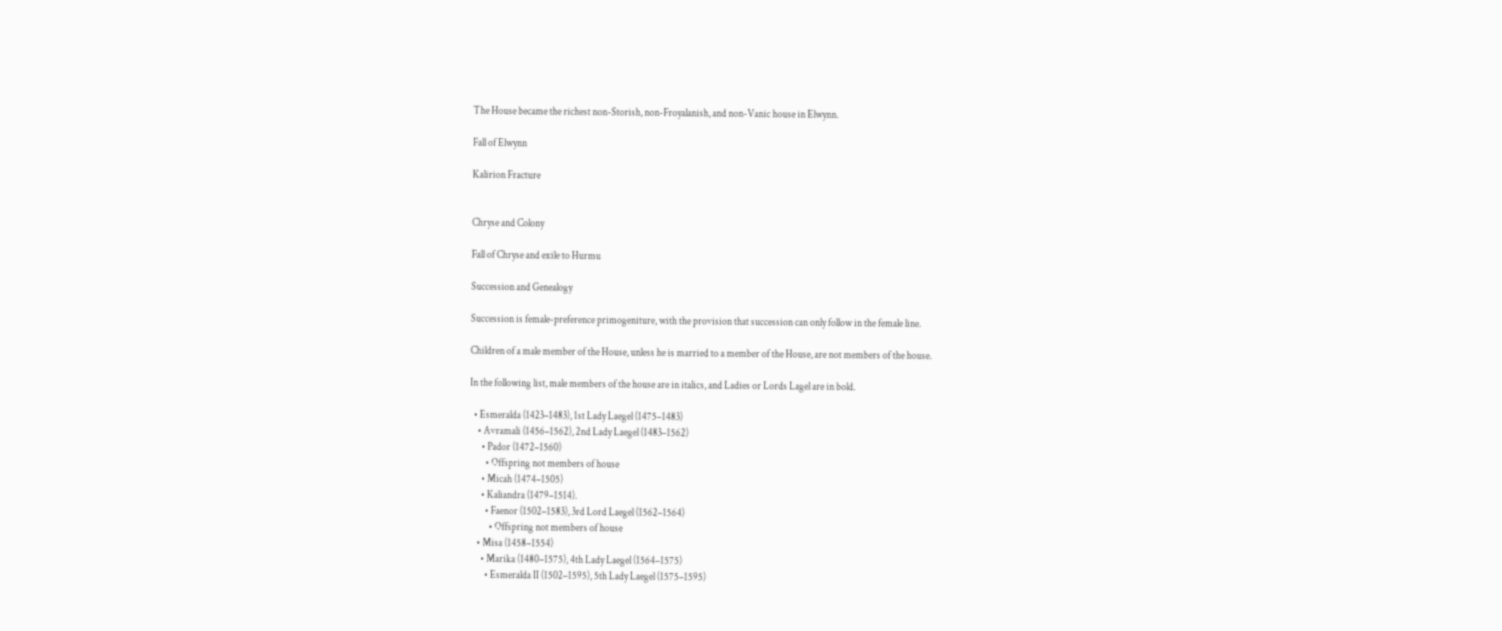The House became the richest non-Storish, non-Froyalanish, and non-Vanic house in Elwynn.

Fall of Elwynn

Kalirion Fracture


Chryse and Colony

Fall of Chryse and exile to Hurmu

Succession and Genealogy

Succession is female-preference primogeniture, with the provision that succession can only follow in the female line.

Children of a male member of the House, unless he is married to a member of the House, are not members of the house.

In the following list, male members of the house are in italics, and Ladies or Lords Lagel are in bold.

  • Esmeralda (1423–1483), 1st Lady Laegel (1475–1483)
    • Avramali (1456–1562), 2nd Lady Laegel (1483–1562)
      • Pador (1472–1560)
        • Offspring not members of house
      • Micah (1474–1505)
      • Kaliandra (1479–1514).
        • Faenor (1502–1583), 3rd Lord Laegel (1562–1564)
          • Offspring not members of house
    • Misa (1458–1554)
      • Marika (1480–1575), 4th Lady Laegel (1564–1575)
        • Esmeralda II (1502–1595), 5th Lady Laegel (1575–1595)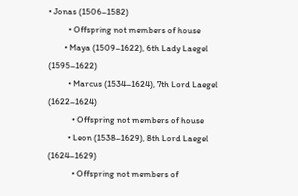• Jonas (1506–1582)
          • Offspring not members of house
        • Maya (1509–1622), 6th Lady Laegel (1595–1622)
          • Marcus (1534–1624), 7th Lord Laegel (1622–1624)
            • Offspring not members of house
          • Leon (1538–1629), 8th Lord Laegel (1624–1629)
            • Offspring not members of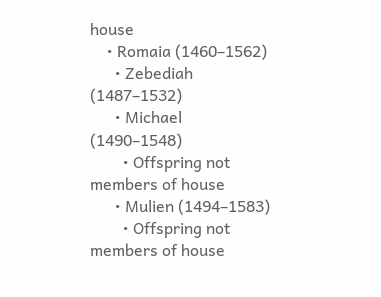house
    • Romaia (1460–1562)
      • Zebediah (1487–1532)
      • Michael (1490–1548)
        • Offspring not members of house
      • Mulien (1494–1583)
        • Offspring not members of house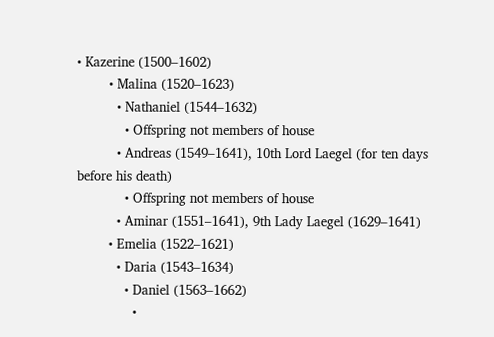• Kazerine (1500–1602)
        • Malina (1520–1623)
          • Nathaniel (1544–1632)
            • Offspring not members of house
          • Andreas (1549–1641), 10th Lord Laegel (for ten days before his death)
            • Offspring not members of house
          • Aminar (1551–1641), 9th Lady Laegel (1629–1641)
        • Emelia (1522–1621)
          • Daria (1543–1634)
            • Daniel (1563–1662)
              •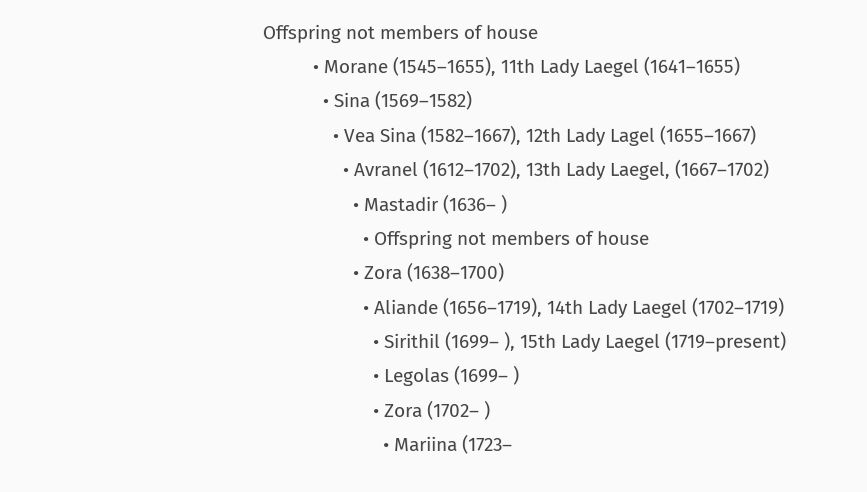Offspring not members of house
          • Morane (1545–1655), 11th Lady Laegel (1641–1655)
            • Sina (1569–1582)
              • Vea Sina (1582–1667), 12th Lady Lagel (1655–1667)
                • Avranel (1612–1702), 13th Lady Laegel, (1667–1702)
                  • Mastadir (1636– )
                    • Offspring not members of house
                  • Zora (1638–1700)
                    • Aliande (1656–1719), 14th Lady Laegel (1702–1719)
                      • Sirithil (1699– ), 15th Lady Laegel (1719–present)
                      • Legolas (1699– )
                      • Zora (1702– )
                        • Mariina (1723–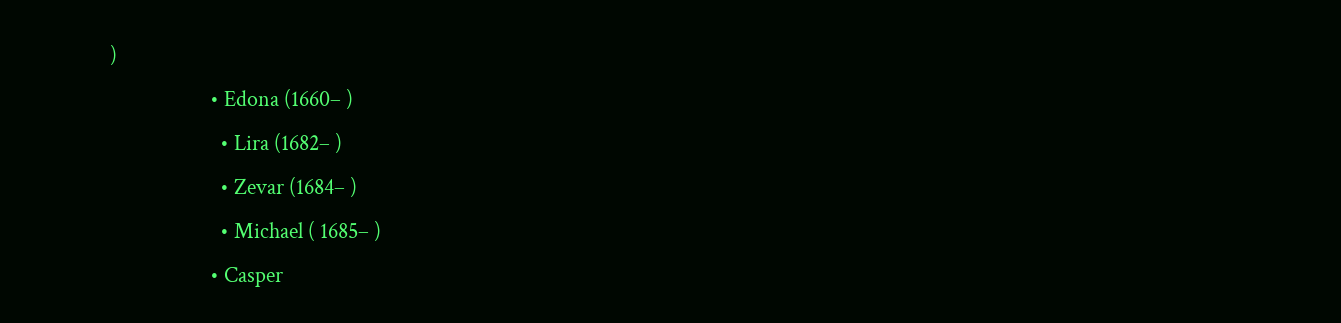)
                    • Edona (1660– )
                      • Lira (1682– )
                      • Zevar (1684– )
                      • Michael ( 1685– )
                    • Casper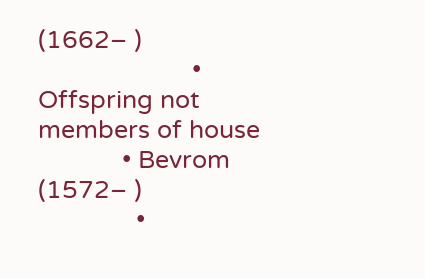(1662– )
                      • Offspring not members of house
            • Bevrom (1572– )
              •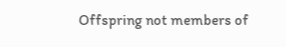Offspring not members of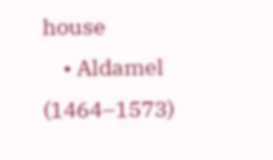house
    • Aldamel (1464–1573)